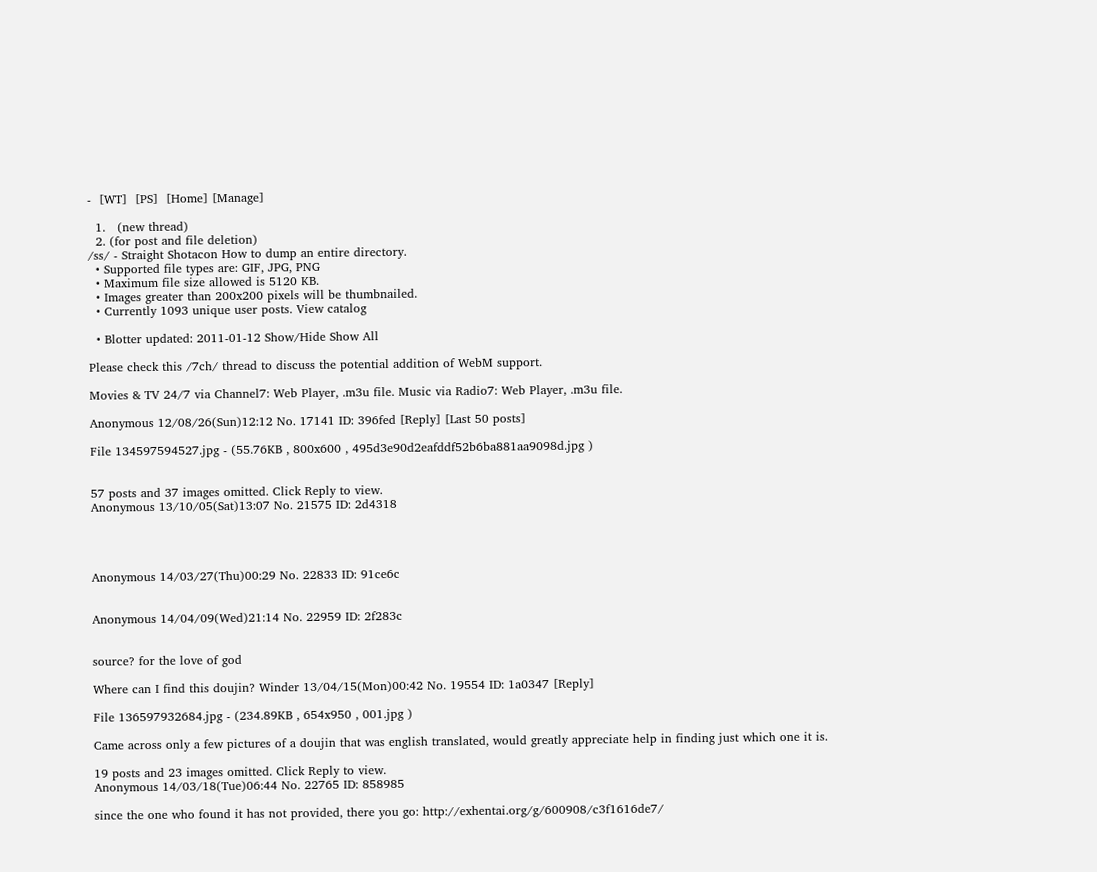-  [WT]  [PS]  [Home] [Manage]

  1.   (new thread)
  2. (for post and file deletion)
/ss/ - Straight Shotacon How to dump an entire directory.
  • Supported file types are: GIF, JPG, PNG
  • Maximum file size allowed is 5120 KB.
  • Images greater than 200x200 pixels will be thumbnailed.
  • Currently 1093 unique user posts. View catalog

  • Blotter updated: 2011-01-12 Show/Hide Show All

Please check this /7ch/ thread to discuss the potential addition of WebM support.

Movies & TV 24/7 via Channel7: Web Player, .m3u file. Music via Radio7: Web Player, .m3u file.

Anonymous 12/08/26(Sun)12:12 No. 17141 ID: 396fed [Reply] [Last 50 posts]

File 134597594527.jpg - (55.76KB , 800x600 , 495d3e90d2eafddf52b6ba881aa9098d.jpg )


57 posts and 37 images omitted. Click Reply to view.
Anonymous 13/10/05(Sat)13:07 No. 21575 ID: 2d4318




Anonymous 14/03/27(Thu)00:29 No. 22833 ID: 91ce6c


Anonymous 14/04/09(Wed)21:14 No. 22959 ID: 2f283c


source? for the love of god

Where can I find this doujin? Winder 13/04/15(Mon)00:42 No. 19554 ID: 1a0347 [Reply]

File 136597932684.jpg - (234.89KB , 654x950 , 001.jpg )

Came across only a few pictures of a doujin that was english translated, would greatly appreciate help in finding just which one it is.

19 posts and 23 images omitted. Click Reply to view.
Anonymous 14/03/18(Tue)06:44 No. 22765 ID: 858985

since the one who found it has not provided, there you go: http://exhentai.org/g/600908/c3f1616de7/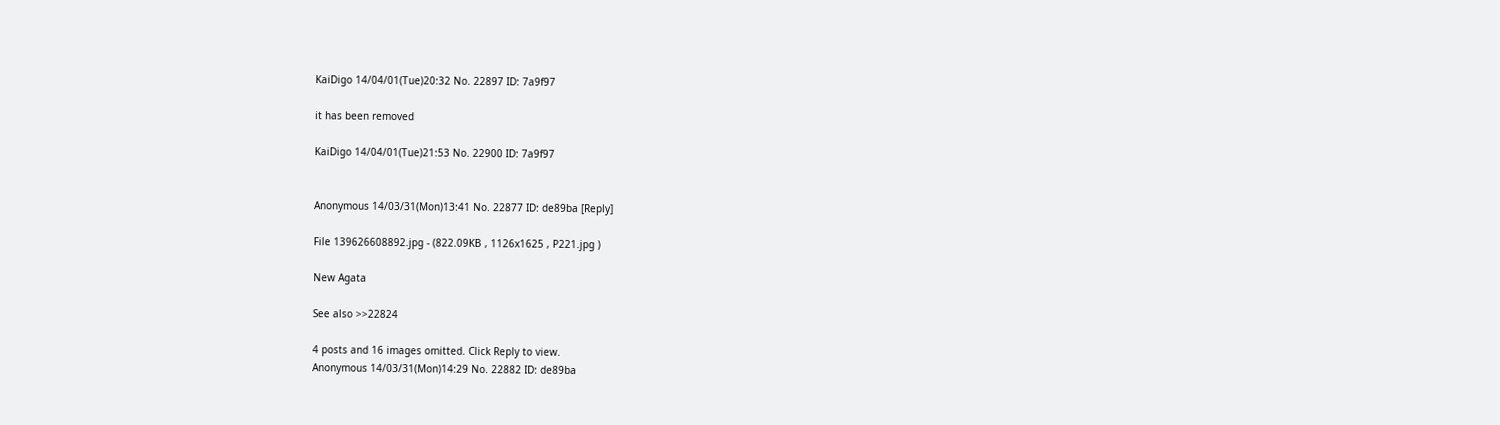KaiDigo 14/04/01(Tue)20:32 No. 22897 ID: 7a9f97

it has been removed

KaiDigo 14/04/01(Tue)21:53 No. 22900 ID: 7a9f97


Anonymous 14/03/31(Mon)13:41 No. 22877 ID: de89ba [Reply]

File 139626608892.jpg - (822.09KB , 1126x1625 , P221.jpg )

New Agata

See also >>22824

4 posts and 16 images omitted. Click Reply to view.
Anonymous 14/03/31(Mon)14:29 No. 22882 ID: de89ba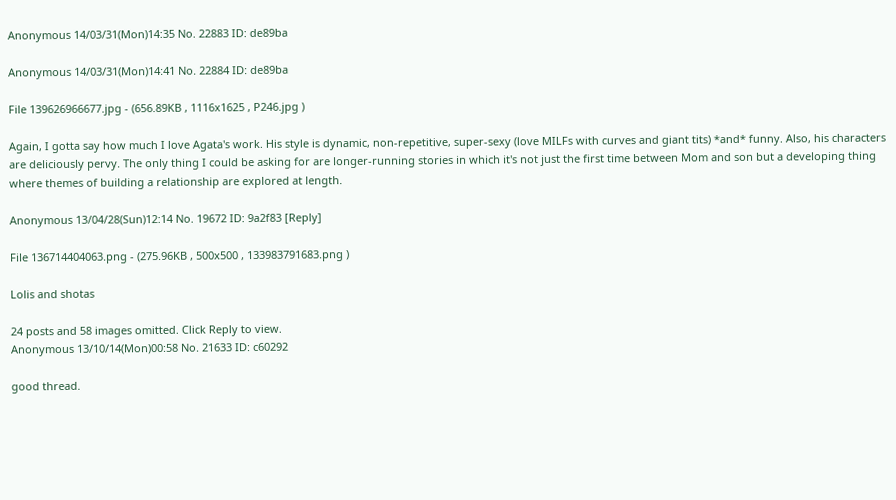Anonymous 14/03/31(Mon)14:35 No. 22883 ID: de89ba

Anonymous 14/03/31(Mon)14:41 No. 22884 ID: de89ba

File 139626966677.jpg - (656.89KB , 1116x1625 , P246.jpg )

Again, I gotta say how much I love Agata's work. His style is dynamic, non-repetitive, super-sexy (love MILFs with curves and giant tits) *and* funny. Also, his characters are deliciously pervy. The only thing I could be asking for are longer-running stories in which it's not just the first time between Mom and son but a developing thing where themes of building a relationship are explored at length.

Anonymous 13/04/28(Sun)12:14 No. 19672 ID: 9a2f83 [Reply]

File 136714404063.png - (275.96KB , 500x500 , 133983791683.png )

Lolis and shotas

24 posts and 58 images omitted. Click Reply to view.
Anonymous 13/10/14(Mon)00:58 No. 21633 ID: c60292

good thread.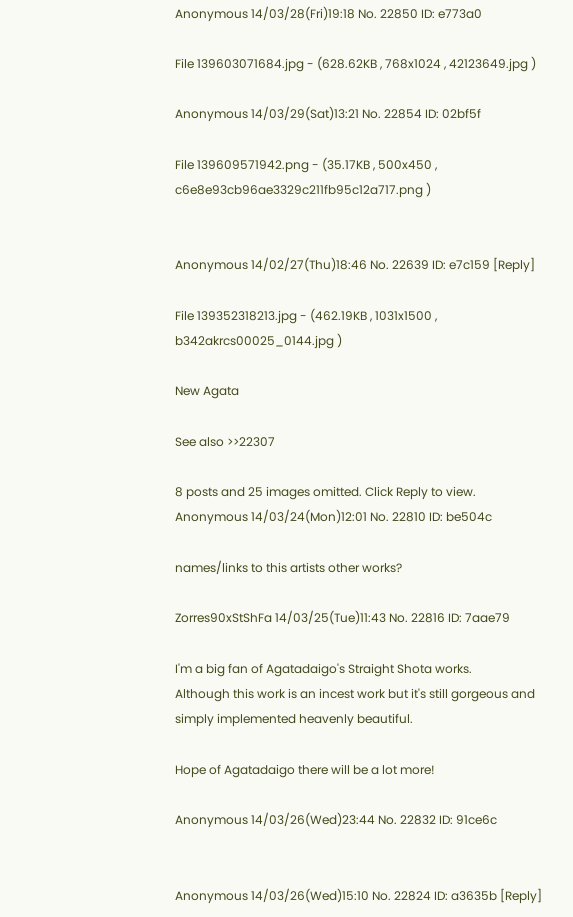Anonymous 14/03/28(Fri)19:18 No. 22850 ID: e773a0

File 139603071684.jpg - (628.62KB , 768x1024 , 42123649.jpg )

Anonymous 14/03/29(Sat)13:21 No. 22854 ID: 02bf5f

File 139609571942.png - (35.17KB , 500x450 , c6e8e93cb96ae3329c211fb95c12a717.png )


Anonymous 14/02/27(Thu)18:46 No. 22639 ID: e7c159 [Reply]

File 139352318213.jpg - (462.19KB , 1031x1500 , b342akrcs00025_0144.jpg )

New Agata

See also >>22307

8 posts and 25 images omitted. Click Reply to view.
Anonymous 14/03/24(Mon)12:01 No. 22810 ID: be504c

names/links to this artists other works?

Zorres90xStShFa 14/03/25(Tue)11:43 No. 22816 ID: 7aae79

I'm a big fan of Agatadaigo's Straight Shota works.
Although this work is an incest work but it's still gorgeous and simply implemented heavenly beautiful.

Hope of Agatadaigo there will be a lot more!

Anonymous 14/03/26(Wed)23:44 No. 22832 ID: 91ce6c


Anonymous 14/03/26(Wed)15:10 No. 22824 ID: a3635b [Reply]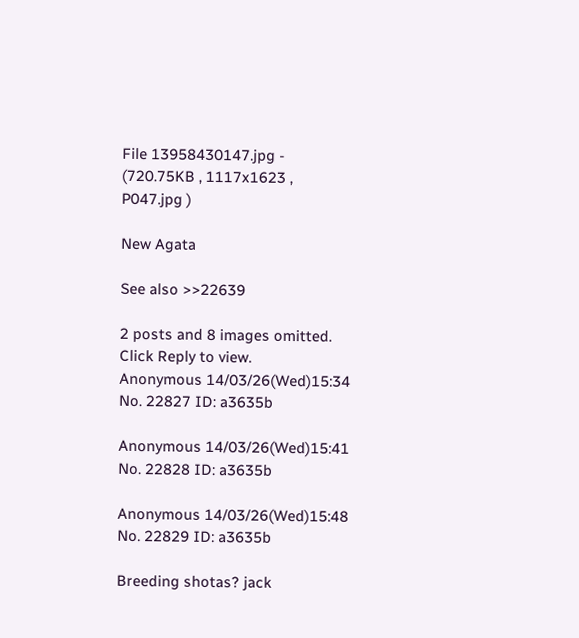File 13958430147.jpg - (720.75KB , 1117x1623 , P047.jpg )

New Agata

See also >>22639

2 posts and 8 images omitted. Click Reply to view.
Anonymous 14/03/26(Wed)15:34 No. 22827 ID: a3635b

Anonymous 14/03/26(Wed)15:41 No. 22828 ID: a3635b

Anonymous 14/03/26(Wed)15:48 No. 22829 ID: a3635b

Breeding shotas? jack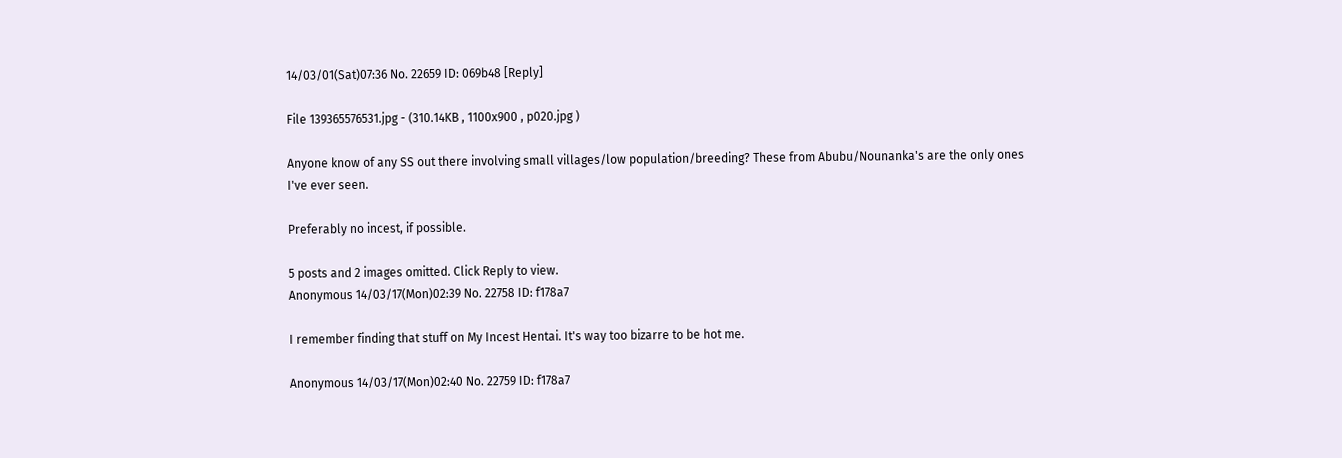14/03/01(Sat)07:36 No. 22659 ID: 069b48 [Reply]

File 139365576531.jpg - (310.14KB , 1100x900 , p020.jpg )

Anyone know of any SS out there involving small villages/low population/breeding? These from Abubu/Nounanka's are the only ones I've ever seen.

Preferably no incest, if possible.

5 posts and 2 images omitted. Click Reply to view.
Anonymous 14/03/17(Mon)02:39 No. 22758 ID: f178a7

I remember finding that stuff on My Incest Hentai. It's way too bizarre to be hot me.

Anonymous 14/03/17(Mon)02:40 No. 22759 ID: f178a7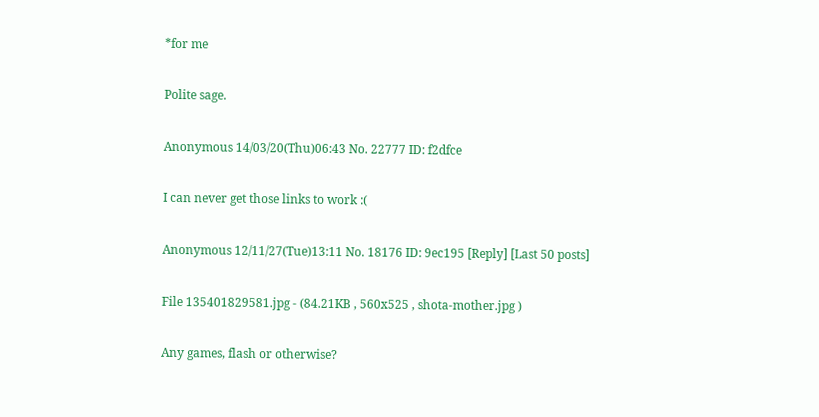*for me

Polite sage.

Anonymous 14/03/20(Thu)06:43 No. 22777 ID: f2dfce

I can never get those links to work :(

Anonymous 12/11/27(Tue)13:11 No. 18176 ID: 9ec195 [Reply] [Last 50 posts]

File 135401829581.jpg - (84.21KB , 560x525 , shota-mother.jpg )

Any games, flash or otherwise?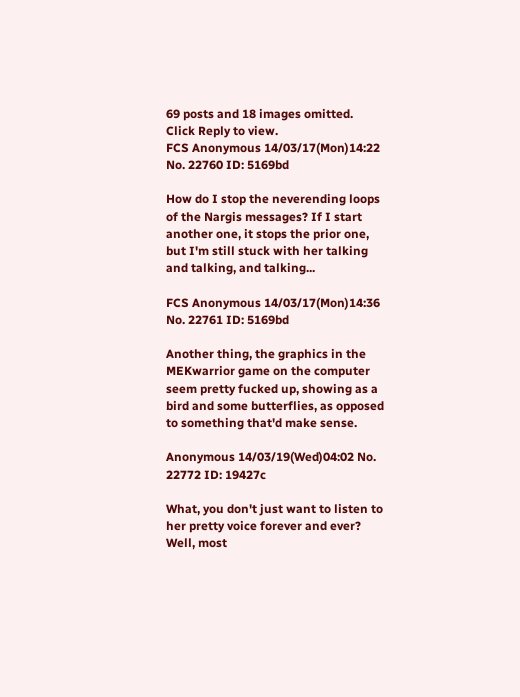69 posts and 18 images omitted. Click Reply to view.
FCS Anonymous 14/03/17(Mon)14:22 No. 22760 ID: 5169bd

How do I stop the neverending loops of the Nargis messages? If I start another one, it stops the prior one, but I'm still stuck with her talking and talking, and talking...

FCS Anonymous 14/03/17(Mon)14:36 No. 22761 ID: 5169bd

Another thing, the graphics in the MEKwarrior game on the computer seem pretty fucked up, showing as a bird and some butterflies, as opposed to something that'd make sense.

Anonymous 14/03/19(Wed)04:02 No. 22772 ID: 19427c

What, you don't just want to listen to her pretty voice forever and ever? Well, most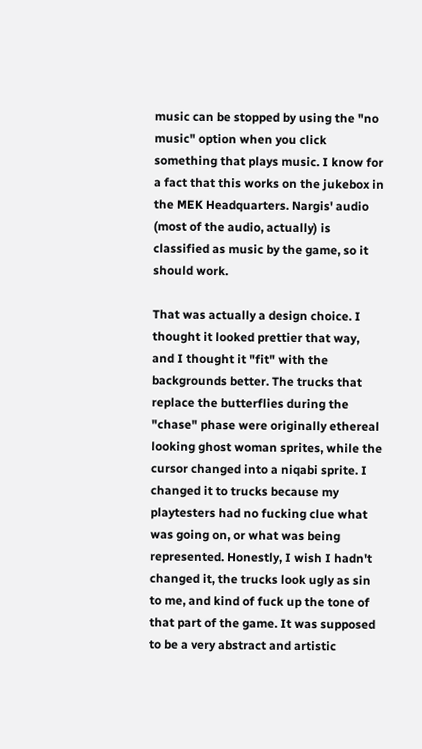music can be stopped by using the "no music" option when you click something that plays music. I know for a fact that this works on the jukebox in the MEK Headquarters. Nargis' audio (most of the audio, actually) is classified as music by the game, so it should work.

That was actually a design choice. I thought it looked prettier that way, and I thought it "fit" with the backgrounds better. The trucks that replace the butterflies during the "chase" phase were originally ethereal looking ghost woman sprites, while the cursor changed into a niqabi sprite. I changed it to trucks because my playtesters had no fucking clue what was going on, or what was being represented. Honestly, I wish I hadn't changed it, the trucks look ugly as sin to me, and kind of fuck up the tone of that part of the game. It was supposed to be a very abstract and artistic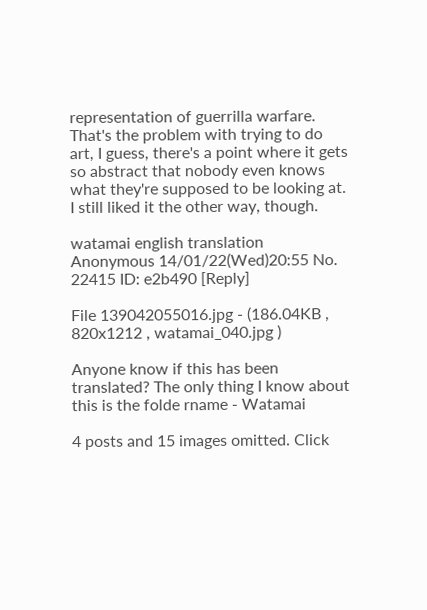representation of guerrilla warfare. That's the problem with trying to do art, I guess, there's a point where it gets so abstract that nobody even knows what they're supposed to be looking at. I still liked it the other way, though.

watamai english translation Anonymous 14/01/22(Wed)20:55 No. 22415 ID: e2b490 [Reply]

File 139042055016.jpg - (186.04KB , 820x1212 , watamai_040.jpg )

Anyone know if this has been translated? The only thing I know about this is the folde rname - Watamai

4 posts and 15 images omitted. Click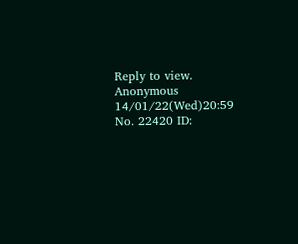Reply to view.
Anonymous 14/01/22(Wed)20:59 No. 22420 ID: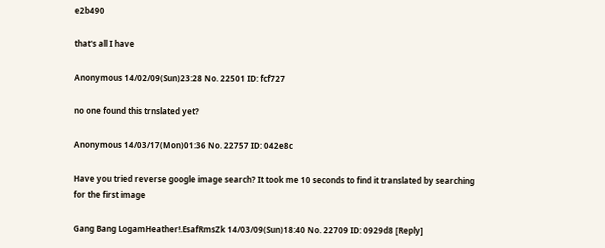e2b490

that's all I have

Anonymous 14/02/09(Sun)23:28 No. 22501 ID: fcf727

no one found this trnslated yet?

Anonymous 14/03/17(Mon)01:36 No. 22757 ID: 042e8c

Have you tried reverse google image search? It took me 10 seconds to find it translated by searching for the first image

Gang Bang LogamHeather!.EsafRmsZk 14/03/09(Sun)18:40 No. 22709 ID: 0929d8 [Reply]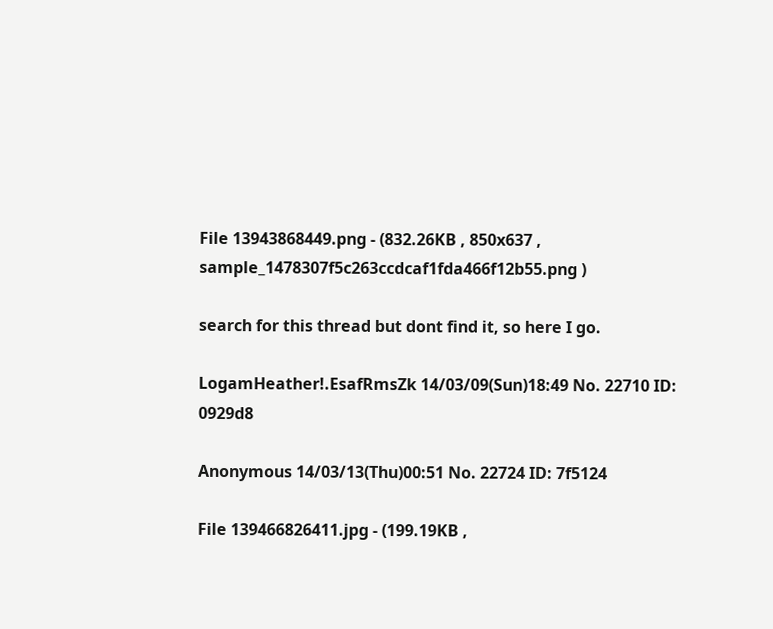File 13943868449.png - (832.26KB , 850x637 , sample_1478307f5c263ccdcaf1fda466f12b55.png )

search for this thread but dont find it, so here I go.

LogamHeather!.EsafRmsZk 14/03/09(Sun)18:49 No. 22710 ID: 0929d8

Anonymous 14/03/13(Thu)00:51 No. 22724 ID: 7f5124

File 139466826411.jpg - (199.19KB ,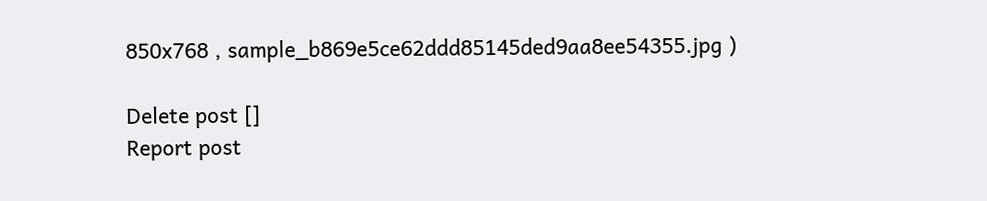850x768 , sample_b869e5ce62ddd85145ded9aa8ee54355.jpg )

Delete post []
Report post